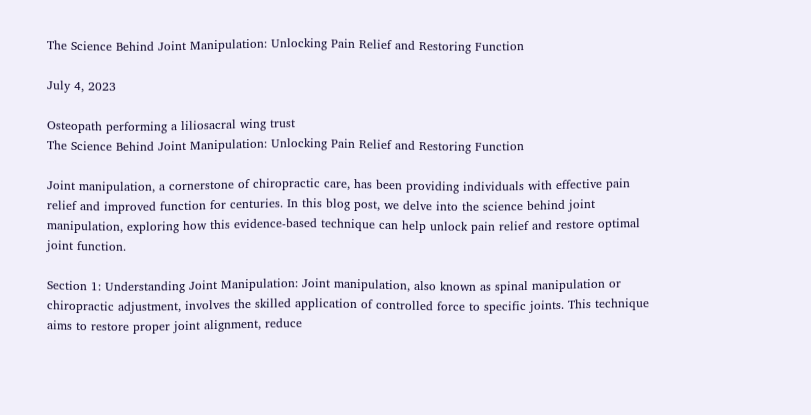The Science Behind Joint Manipulation: Unlocking Pain Relief and Restoring Function

July 4, 2023

Osteopath performing a liliosacral wing trust
The Science Behind Joint Manipulation: Unlocking Pain Relief and Restoring Function

Joint manipulation, a cornerstone of chiropractic care, has been providing individuals with effective pain relief and improved function for centuries. In this blog post, we delve into the science behind joint manipulation, exploring how this evidence-based technique can help unlock pain relief and restore optimal joint function.

Section 1: Understanding Joint Manipulation: Joint manipulation, also known as spinal manipulation or chiropractic adjustment, involves the skilled application of controlled force to specific joints. This technique aims to restore proper joint alignment, reduce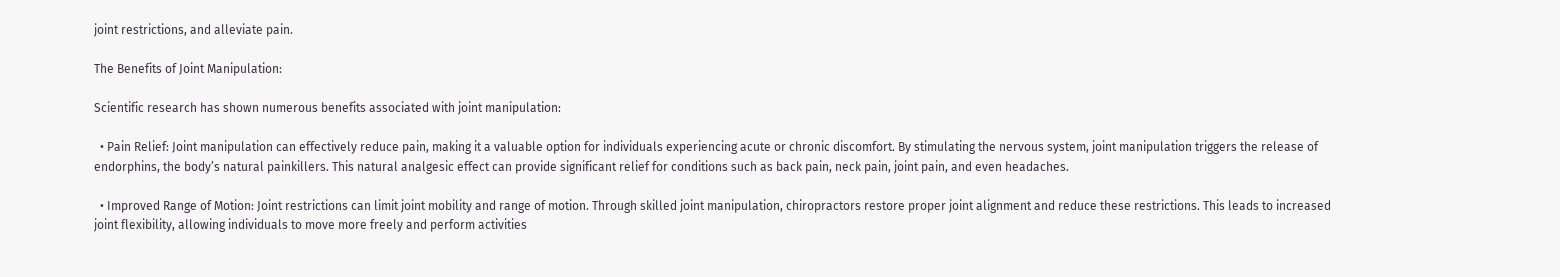joint restrictions, and alleviate pain.

The Benefits of Joint Manipulation:

Scientific research has shown numerous benefits associated with joint manipulation:

  • Pain Relief: Joint manipulation can effectively reduce pain, making it a valuable option for individuals experiencing acute or chronic discomfort. By stimulating the nervous system, joint manipulation triggers the release of endorphins, the body’s natural painkillers. This natural analgesic effect can provide significant relief for conditions such as back pain, neck pain, joint pain, and even headaches.

  • Improved Range of Motion: Joint restrictions can limit joint mobility and range of motion. Through skilled joint manipulation, chiropractors restore proper joint alignment and reduce these restrictions. This leads to increased joint flexibility, allowing individuals to move more freely and perform activities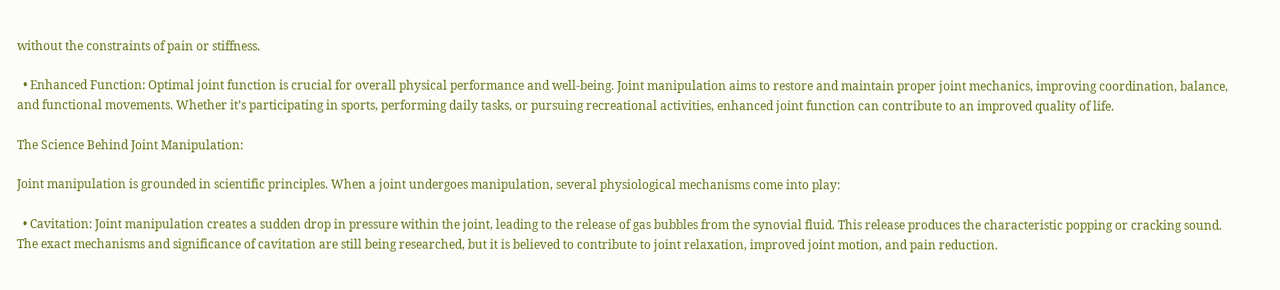without the constraints of pain or stiffness.

  • Enhanced Function: Optimal joint function is crucial for overall physical performance and well-being. Joint manipulation aims to restore and maintain proper joint mechanics, improving coordination, balance, and functional movements. Whether it’s participating in sports, performing daily tasks, or pursuing recreational activities, enhanced joint function can contribute to an improved quality of life.

The Science Behind Joint Manipulation:

Joint manipulation is grounded in scientific principles. When a joint undergoes manipulation, several physiological mechanisms come into play:

  • Cavitation: Joint manipulation creates a sudden drop in pressure within the joint, leading to the release of gas bubbles from the synovial fluid. This release produces the characteristic popping or cracking sound. The exact mechanisms and significance of cavitation are still being researched, but it is believed to contribute to joint relaxation, improved joint motion, and pain reduction.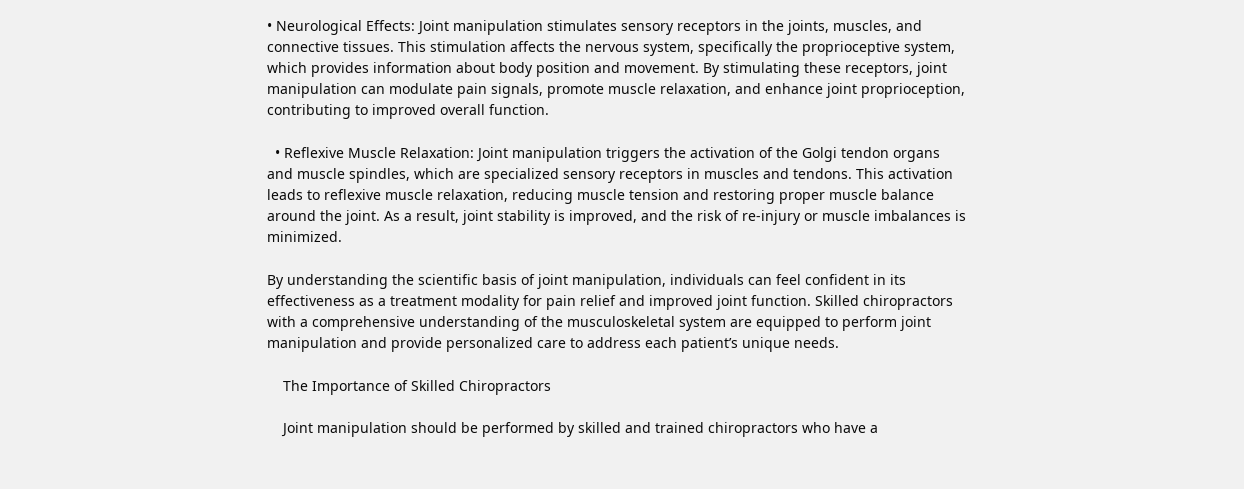• Neurological Effects: Joint manipulation stimulates sensory receptors in the joints, muscles, and connective tissues. This stimulation affects the nervous system, specifically the proprioceptive system, which provides information about body position and movement. By stimulating these receptors, joint manipulation can modulate pain signals, promote muscle relaxation, and enhance joint proprioception, contributing to improved overall function.

  • Reflexive Muscle Relaxation: Joint manipulation triggers the activation of the Golgi tendon organs and muscle spindles, which are specialized sensory receptors in muscles and tendons. This activation leads to reflexive muscle relaxation, reducing muscle tension and restoring proper muscle balance around the joint. As a result, joint stability is improved, and the risk of re-injury or muscle imbalances is minimized.

By understanding the scientific basis of joint manipulation, individuals can feel confident in its effectiveness as a treatment modality for pain relief and improved joint function. Skilled chiropractors with a comprehensive understanding of the musculoskeletal system are equipped to perform joint manipulation and provide personalized care to address each patient’s unique needs.

    The Importance of Skilled Chiropractors

    Joint manipulation should be performed by skilled and trained chiropractors who have a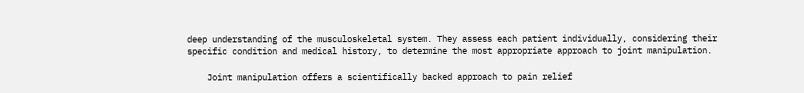deep understanding of the musculoskeletal system. They assess each patient individually, considering their specific condition and medical history, to determine the most appropriate approach to joint manipulation.

    Joint manipulation offers a scientifically backed approach to pain relief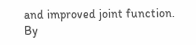and improved joint function. By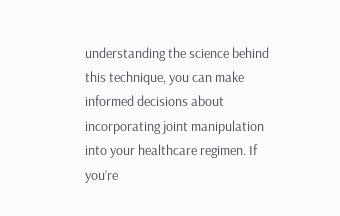understanding the science behind this technique, you can make informed decisions about incorporating joint manipulation into your healthcare regimen. If you’re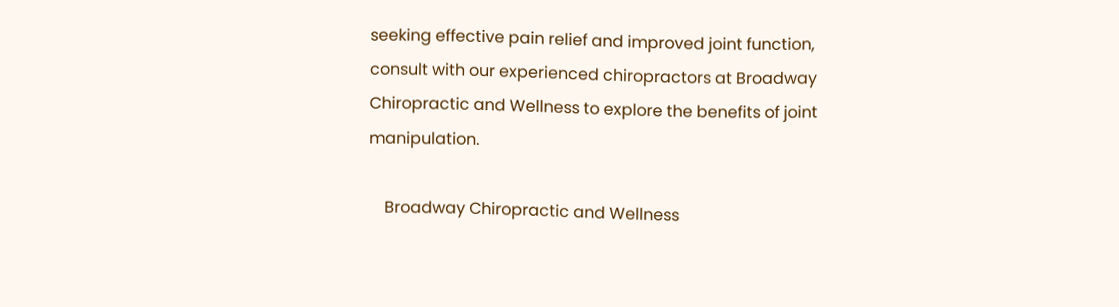seeking effective pain relief and improved joint function, consult with our experienced chiropractors at Broadway Chiropractic and Wellness to explore the benefits of joint manipulation.

    Broadway Chiropractic and Wellness